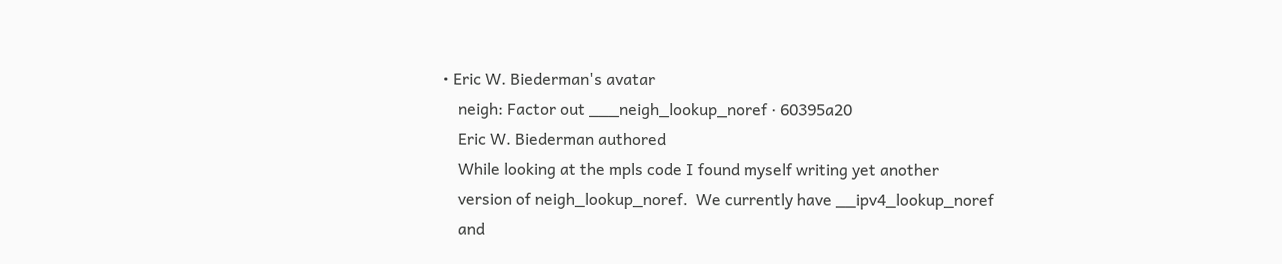• Eric W. Biederman's avatar
    neigh: Factor out ___neigh_lookup_noref · 60395a20
    Eric W. Biederman authored
    While looking at the mpls code I found myself writing yet another
    version of neigh_lookup_noref.  We currently have __ipv4_lookup_noref
    and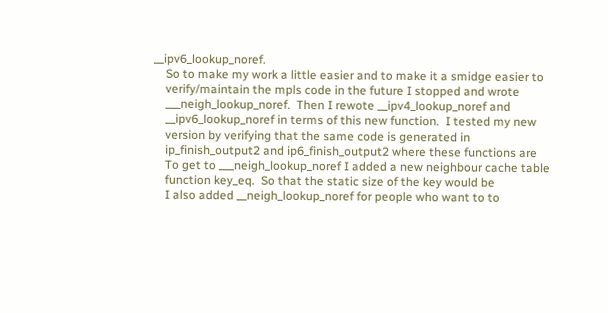__ipv6_lookup_noref.
    So to make my work a little easier and to make it a smidge easier to
    verify/maintain the mpls code in the future I stopped and wrote
    ___neigh_lookup_noref.  Then I rewote __ipv4_lookup_noref and
    __ipv6_lookup_noref in terms of this new function.  I tested my new
    version by verifying that the same code is generated in
    ip_finish_output2 and ip6_finish_output2 where these functions are
    To get to ___neigh_lookup_noref I added a new neighbour cache table
    function key_eq.  So that the static size of the key would be
    I also added __neigh_lookup_noref for people who want to to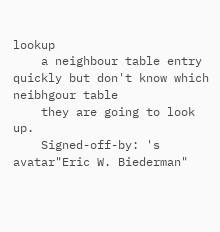lookup
    a neighbour table entry quickly but don't know which neibhgour table
    they are going to look up.
    Signed-off-by: 's avatar"Eric W. Biederman"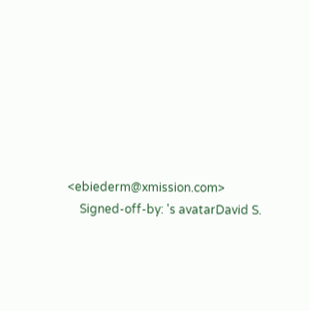<ebiederm@xmission.com>
    Signed-off-by: 's avatarDavid S.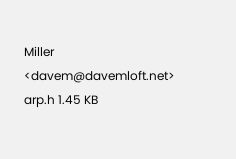Miller <davem@davemloft.net>
arp.h 1.45 KB